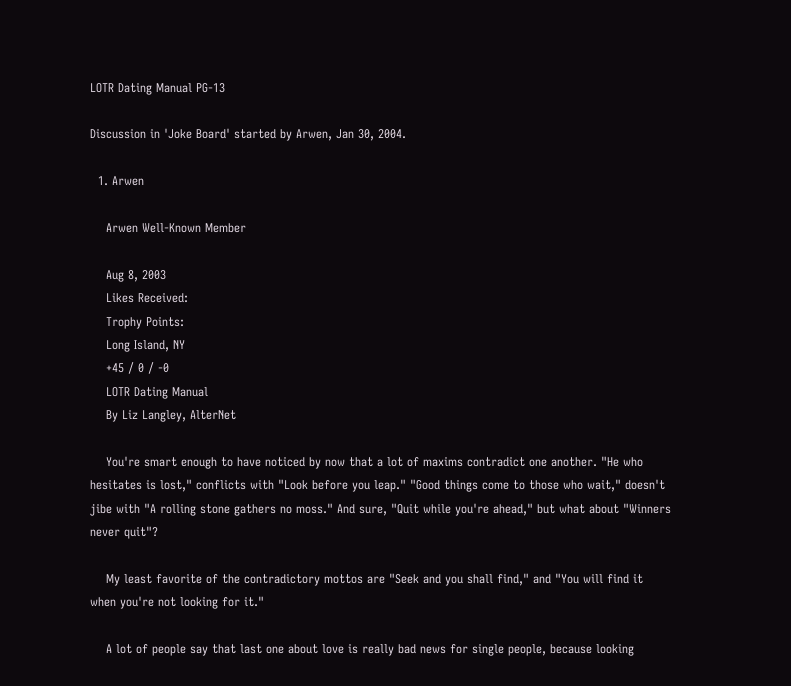LOTR Dating Manual PG-13

Discussion in 'Joke Board' started by Arwen, Jan 30, 2004.

  1. Arwen

    Arwen Well-Known Member

    Aug 8, 2003
    Likes Received:
    Trophy Points:
    Long Island, NY
    +45 / 0 / -0
    LOTR Dating Manual
    By Liz Langley, AlterNet

    You're smart enough to have noticed by now that a lot of maxims contradict one another. "He who hesitates is lost," conflicts with "Look before you leap." "Good things come to those who wait," doesn't jibe with "A rolling stone gathers no moss." And sure, "Quit while you're ahead," but what about "Winners never quit"?

    My least favorite of the contradictory mottos are "Seek and you shall find," and "You will find it when you're not looking for it."

    A lot of people say that last one about love is really bad news for single people, because looking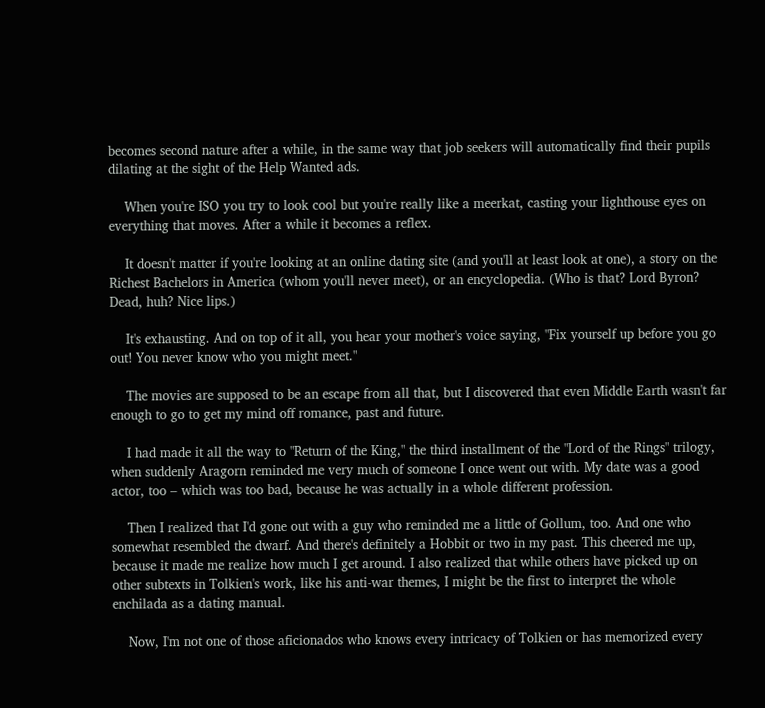becomes second nature after a while, in the same way that job seekers will automatically find their pupils dilating at the sight of the Help Wanted ads.

    When you're ISO you try to look cool but you're really like a meerkat, casting your lighthouse eyes on everything that moves. After a while it becomes a reflex.

    It doesn't matter if you're looking at an online dating site (and you'll at least look at one), a story on the Richest Bachelors in America (whom you'll never meet), or an encyclopedia. (Who is that? Lord Byron? Dead, huh? Nice lips.)

    It's exhausting. And on top of it all, you hear your mother's voice saying, "Fix yourself up before you go out! You never know who you might meet."

    The movies are supposed to be an escape from all that, but I discovered that even Middle Earth wasn't far enough to go to get my mind off romance, past and future.

    I had made it all the way to "Return of the King," the third installment of the "Lord of the Rings" trilogy, when suddenly Aragorn reminded me very much of someone I once went out with. My date was a good actor, too – which was too bad, because he was actually in a whole different profession.

    Then I realized that I'd gone out with a guy who reminded me a little of Gollum, too. And one who somewhat resembled the dwarf. And there's definitely a Hobbit or two in my past. This cheered me up, because it made me realize how much I get around. I also realized that while others have picked up on other subtexts in Tolkien's work, like his anti-war themes, I might be the first to interpret the whole enchilada as a dating manual.

    Now, I'm not one of those aficionados who knows every intricacy of Tolkien or has memorized every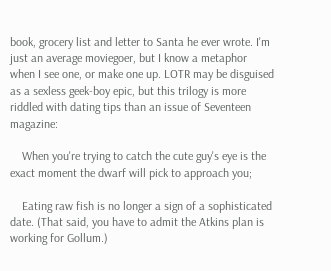book, grocery list and letter to Santa he ever wrote. I'm just an average moviegoer, but I know a metaphor when I see one, or make one up. LOTR may be disguised as a sexless geek-boy epic, but this trilogy is more riddled with dating tips than an issue of Seventeen magazine:

    When you're trying to catch the cute guy's eye is the exact moment the dwarf will pick to approach you;

    Eating raw fish is no longer a sign of a sophisticated date. (That said, you have to admit the Atkins plan is working for Gollum.)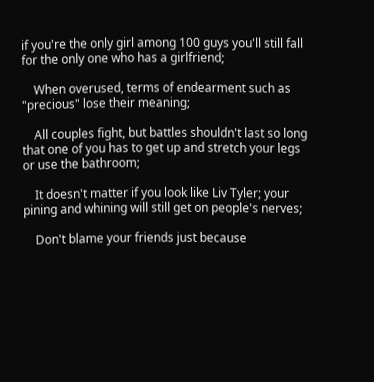if you're the only girl among 100 guys you'll still fall for the only one who has a girlfriend;

    When overused, terms of endearment such as "precious" lose their meaning;

    All couples fight, but battles shouldn't last so long that one of you has to get up and stretch your legs or use the bathroom;

    It doesn't matter if you look like Liv Tyler; your pining and whining will still get on people's nerves;

    Don't blame your friends just because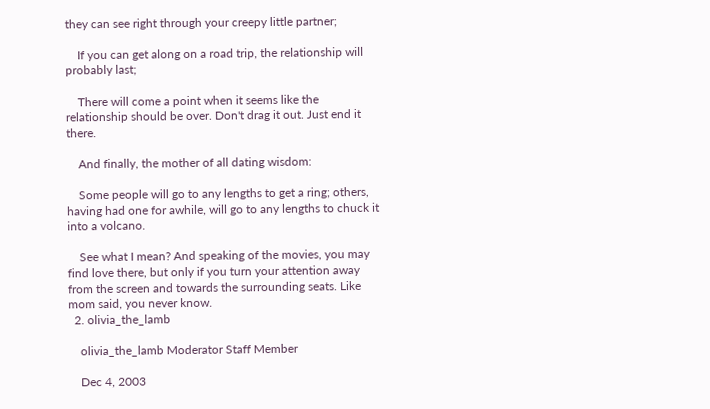they can see right through your creepy little partner;

    If you can get along on a road trip, the relationship will probably last;

    There will come a point when it seems like the relationship should be over. Don't drag it out. Just end it there.

    And finally, the mother of all dating wisdom:

    Some people will go to any lengths to get a ring; others, having had one for awhile, will go to any lengths to chuck it into a volcano.

    See what I mean? And speaking of the movies, you may find love there, but only if you turn your attention away from the screen and towards the surrounding seats. Like mom said, you never know.
  2. olivia_the_lamb

    olivia_the_lamb Moderator Staff Member

    Dec 4, 2003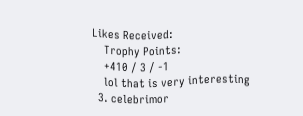Likes Received:
    Trophy Points:
    +410 / 3 / -1
    lol that is very interesting
  3. celebrimor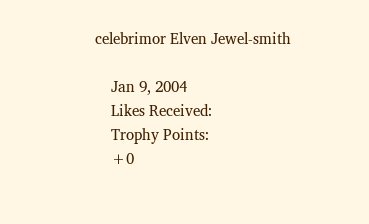celebrimor Elven Jewel-smith

    Jan 9, 2004
    Likes Received:
    Trophy Points:
    +0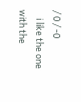/ 0 / -0
    i like the one with the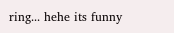ring... hehe its funny